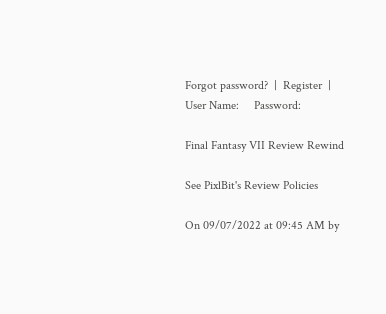Forgot password?  |  Register  |
User Name:     Password:

Final Fantasy VII Review Rewind

See PixlBit's Review Policies

On 09/07/2022 at 09:45 AM by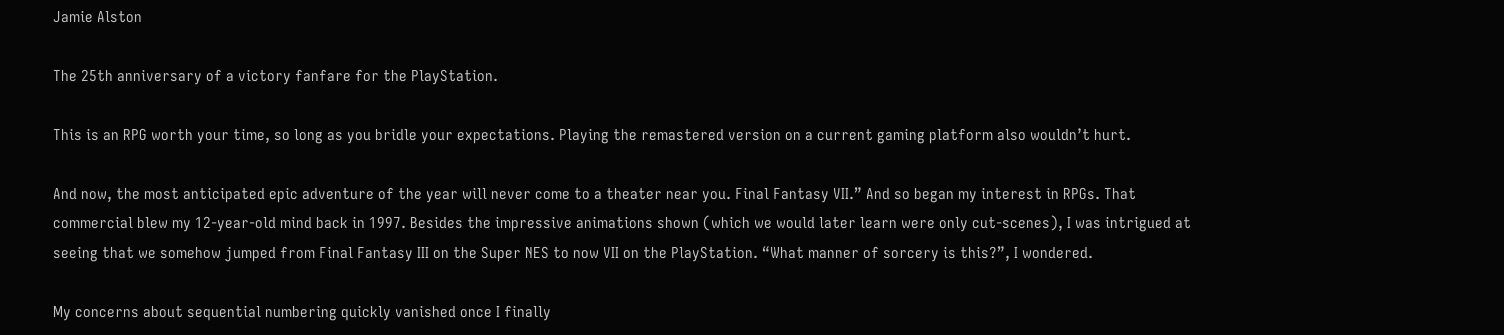Jamie Alston

The 25th anniversary of a victory fanfare for the PlayStation.

This is an RPG worth your time, so long as you bridle your expectations. Playing the remastered version on a current gaming platform also wouldn’t hurt.

And now, the most anticipated epic adventure of the year will never come to a theater near you. Final Fantasy VII.” And so began my interest in RPGs. That commercial blew my 12-year-old mind back in 1997. Besides the impressive animations shown (which we would later learn were only cut-scenes), I was intrigued at seeing that we somehow jumped from Final Fantasy III on the Super NES to now VII on the PlayStation. “What manner of sorcery is this?”, I wondered.

My concerns about sequential numbering quickly vanished once I finally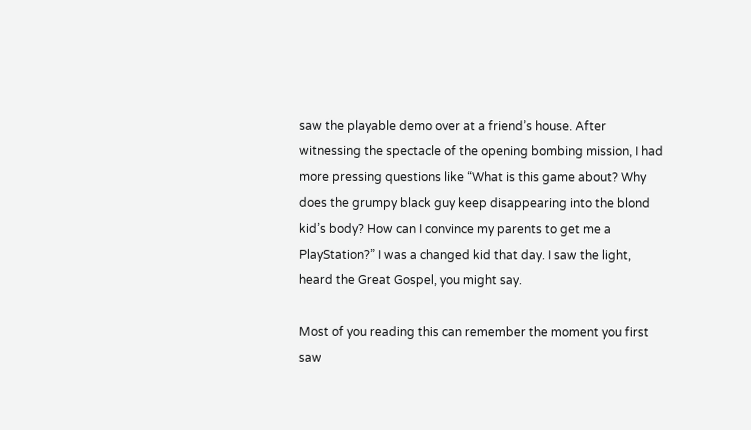saw the playable demo over at a friend’s house. After witnessing the spectacle of the opening bombing mission, I had more pressing questions like “What is this game about? Why does the grumpy black guy keep disappearing into the blond kid’s body? How can I convince my parents to get me a PlayStation?” I was a changed kid that day. I saw the light, heard the Great Gospel, you might say.

Most of you reading this can remember the moment you first saw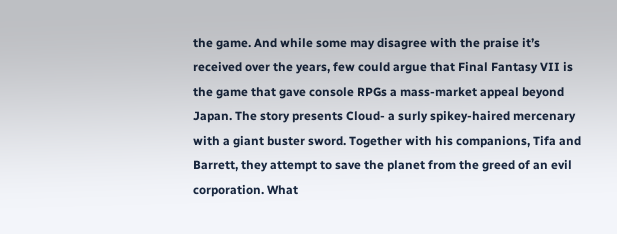the game. And while some may disagree with the praise it’s received over the years, few could argue that Final Fantasy VII is the game that gave console RPGs a mass-market appeal beyond Japan. The story presents Cloud- a surly spikey-haired mercenary with a giant buster sword. Together with his companions, Tifa and Barrett, they attempt to save the planet from the greed of an evil corporation. What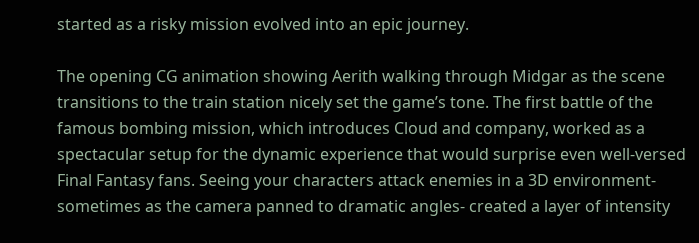started as a risky mission evolved into an epic journey.

The opening CG animation showing Aerith walking through Midgar as the scene transitions to the train station nicely set the game’s tone. The first battle of the famous bombing mission, which introduces Cloud and company, worked as a spectacular setup for the dynamic experience that would surprise even well-versed Final Fantasy fans. Seeing your characters attack enemies in a 3D environment- sometimes as the camera panned to dramatic angles- created a layer of intensity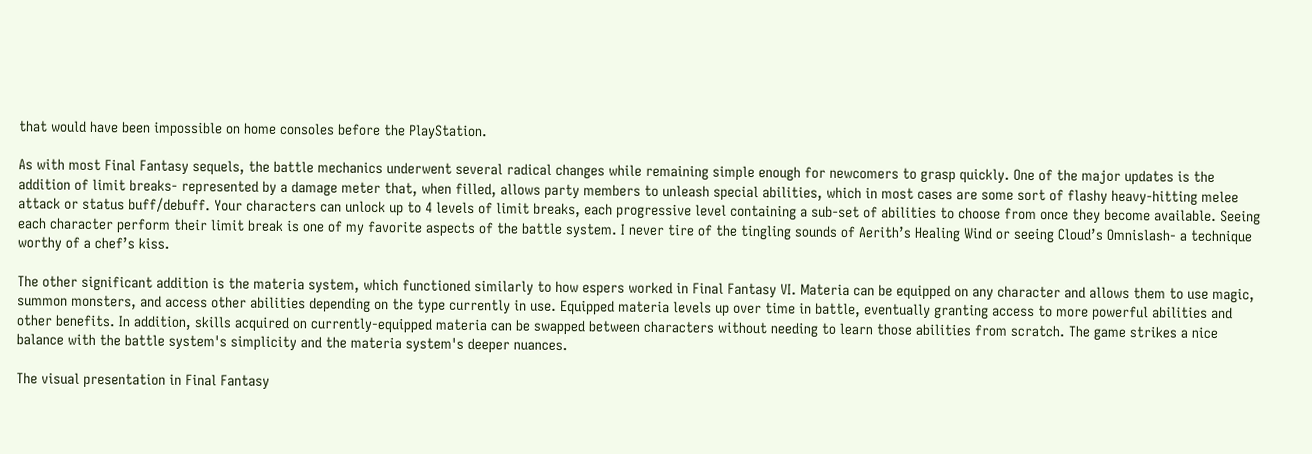that would have been impossible on home consoles before the PlayStation.

As with most Final Fantasy sequels, the battle mechanics underwent several radical changes while remaining simple enough for newcomers to grasp quickly. One of the major updates is the addition of limit breaks- represented by a damage meter that, when filled, allows party members to unleash special abilities, which in most cases are some sort of flashy heavy-hitting melee attack or status buff/debuff. Your characters can unlock up to 4 levels of limit breaks, each progressive level containing a sub-set of abilities to choose from once they become available. Seeing each character perform their limit break is one of my favorite aspects of the battle system. I never tire of the tingling sounds of Aerith’s Healing Wind or seeing Cloud’s Omnislash- a technique worthy of a chef’s kiss.

The other significant addition is the materia system, which functioned similarly to how espers worked in Final Fantasy VI. Materia can be equipped on any character and allows them to use magic, summon monsters, and access other abilities depending on the type currently in use. Equipped materia levels up over time in battle, eventually granting access to more powerful abilities and other benefits. In addition, skills acquired on currently-equipped materia can be swapped between characters without needing to learn those abilities from scratch. The game strikes a nice balance with the battle system's simplicity and the materia system's deeper nuances.

The visual presentation in Final Fantasy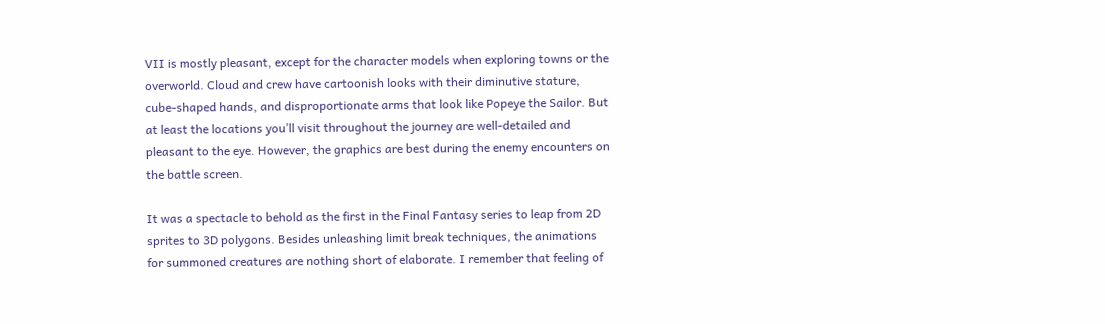VII is mostly pleasant, except for the character models when exploring towns or the overworld. Cloud and crew have cartoonish looks with their diminutive stature, cube-shaped hands, and disproportionate arms that look like Popeye the Sailor. But at least the locations you’ll visit throughout the journey are well-detailed and pleasant to the eye. However, the graphics are best during the enemy encounters on the battle screen.

It was a spectacle to behold as the first in the Final Fantasy series to leap from 2D sprites to 3D polygons. Besides unleashing limit break techniques, the animations for summoned creatures are nothing short of elaborate. I remember that feeling of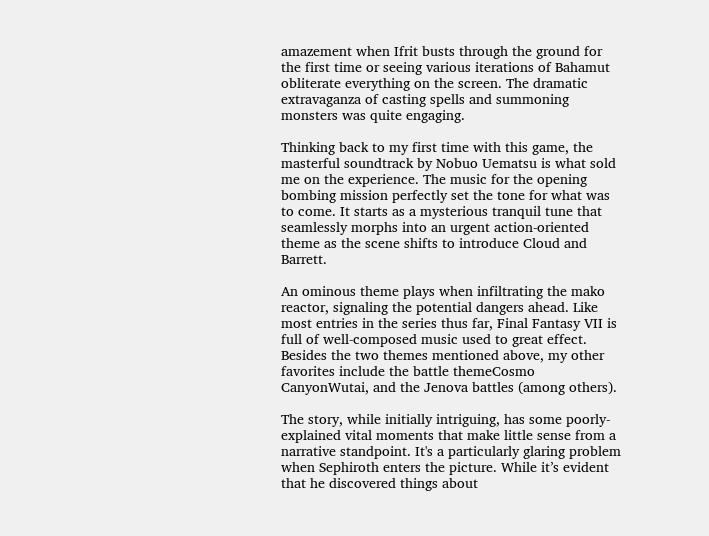amazement when Ifrit busts through the ground for the first time or seeing various iterations of Bahamut obliterate everything on the screen. The dramatic extravaganza of casting spells and summoning monsters was quite engaging.

Thinking back to my first time with this game, the masterful soundtrack by Nobuo Uematsu is what sold me on the experience. The music for the opening bombing mission perfectly set the tone for what was to come. It starts as a mysterious tranquil tune that seamlessly morphs into an urgent action-oriented theme as the scene shifts to introduce Cloud and Barrett.

An ominous theme plays when infiltrating the mako reactor, signaling the potential dangers ahead. Like most entries in the series thus far, Final Fantasy VII is full of well-composed music used to great effect. Besides the two themes mentioned above, my other favorites include the battle themeCosmo CanyonWutai, and the Jenova battles (among others).

The story, while initially intriguing, has some poorly-explained vital moments that make little sense from a narrative standpoint. It's a particularly glaring problem when Sephiroth enters the picture. While it’s evident that he discovered things about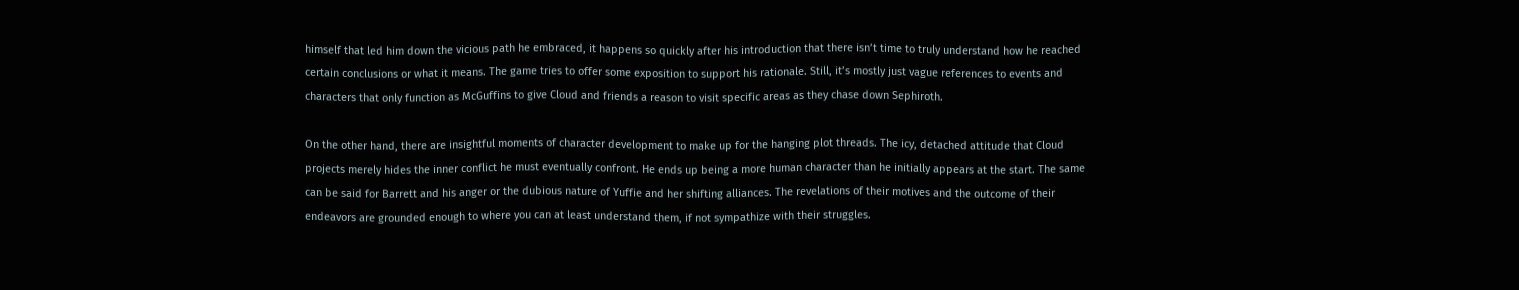himself that led him down the vicious path he embraced, it happens so quickly after his introduction that there isn’t time to truly understand how he reached certain conclusions or what it means. The game tries to offer some exposition to support his rationale. Still, it’s mostly just vague references to events and characters that only function as McGuffins to give Cloud and friends a reason to visit specific areas as they chase down Sephiroth.

On the other hand, there are insightful moments of character development to make up for the hanging plot threads. The icy, detached attitude that Cloud projects merely hides the inner conflict he must eventually confront. He ends up being a more human character than he initially appears at the start. The same can be said for Barrett and his anger or the dubious nature of Yuffie and her shifting alliances. The revelations of their motives and the outcome of their endeavors are grounded enough to where you can at least understand them, if not sympathize with their struggles.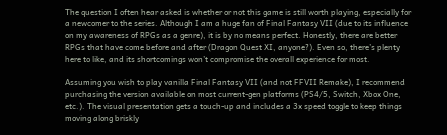The question I often hear asked is whether or not this game is still worth playing, especially for a newcomer to the series. Although I am a huge fan of Final Fantasy VII (due to its influence on my awareness of RPGs as a genre), it is by no means perfect. Honestly, there are better RPGs that have come before and after (Dragon Quest XI, anyone?). Even so, there’s plenty here to like, and its shortcomings won’t compromise the overall experience for most.

Assuming you wish to play vanilla Final Fantasy VII (and not FFVII Remake), I recommend purchasing the version available on most current-gen platforms (PS4/5, Switch, Xbox One, etc.). The visual presentation gets a touch-up and includes a 3x speed toggle to keep things moving along briskly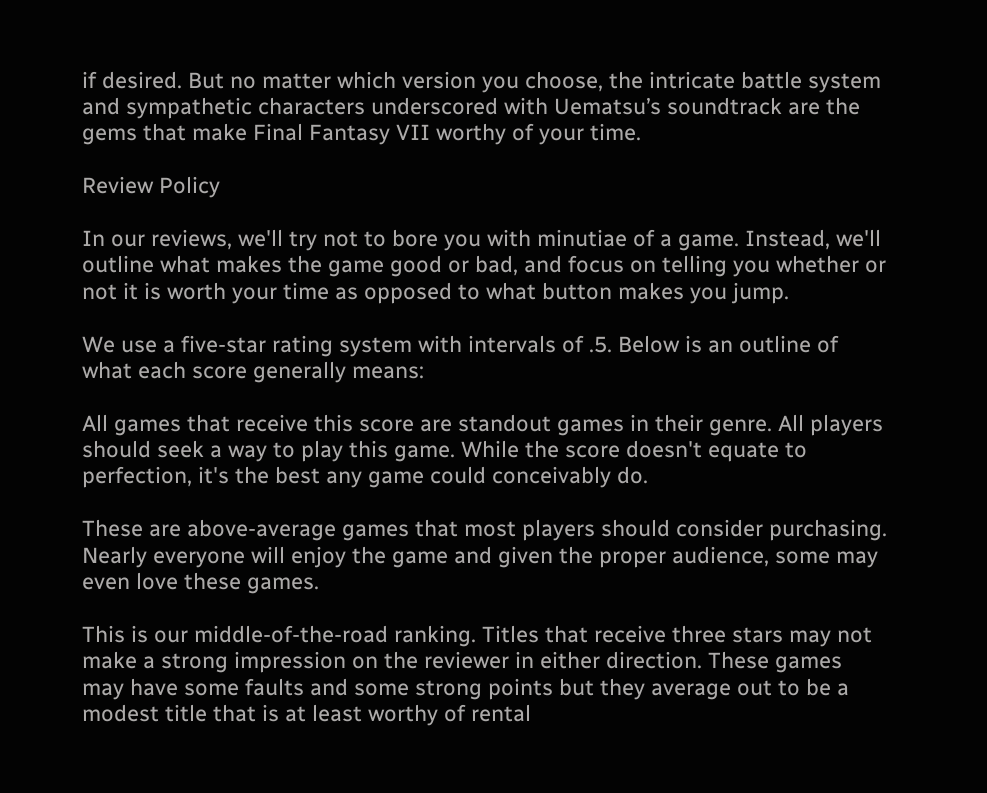if desired. But no matter which version you choose, the intricate battle system and sympathetic characters underscored with Uematsu’s soundtrack are the gems that make Final Fantasy VII worthy of your time.

Review Policy

In our reviews, we'll try not to bore you with minutiae of a game. Instead, we'll outline what makes the game good or bad, and focus on telling you whether or not it is worth your time as opposed to what button makes you jump.

We use a five-star rating system with intervals of .5. Below is an outline of what each score generally means:

All games that receive this score are standout games in their genre. All players should seek a way to play this game. While the score doesn't equate to perfection, it's the best any game could conceivably do.

These are above-average games that most players should consider purchasing. Nearly everyone will enjoy the game and given the proper audience, some may even love these games.

This is our middle-of-the-road ranking. Titles that receive three stars may not make a strong impression on the reviewer in either direction. These games may have some faults and some strong points but they average out to be a modest title that is at least worthy of rental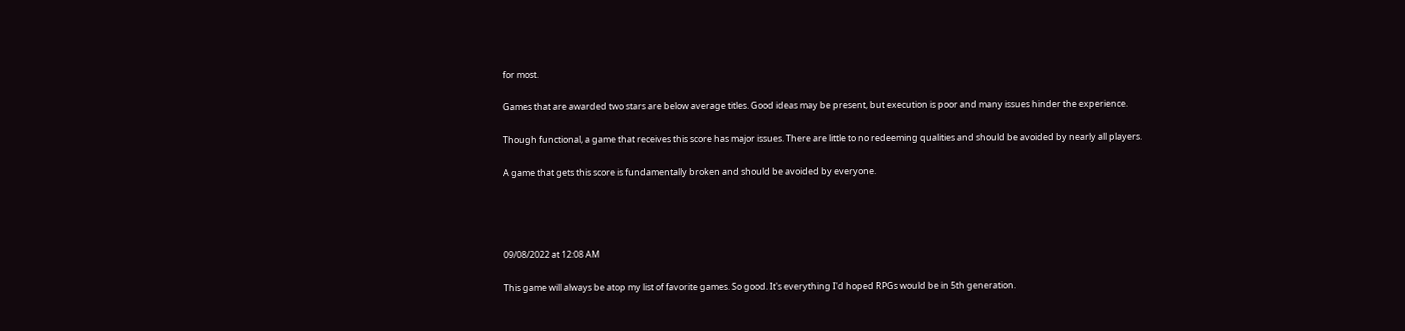for most.

Games that are awarded two stars are below average titles. Good ideas may be present, but execution is poor and many issues hinder the experience.

Though functional, a game that receives this score has major issues. There are little to no redeeming qualities and should be avoided by nearly all players.

A game that gets this score is fundamentally broken and should be avoided by everyone.




09/08/2022 at 12:08 AM

This game will always be atop my list of favorite games. So good. It's everything I'd hoped RPGs would be in 5th generation.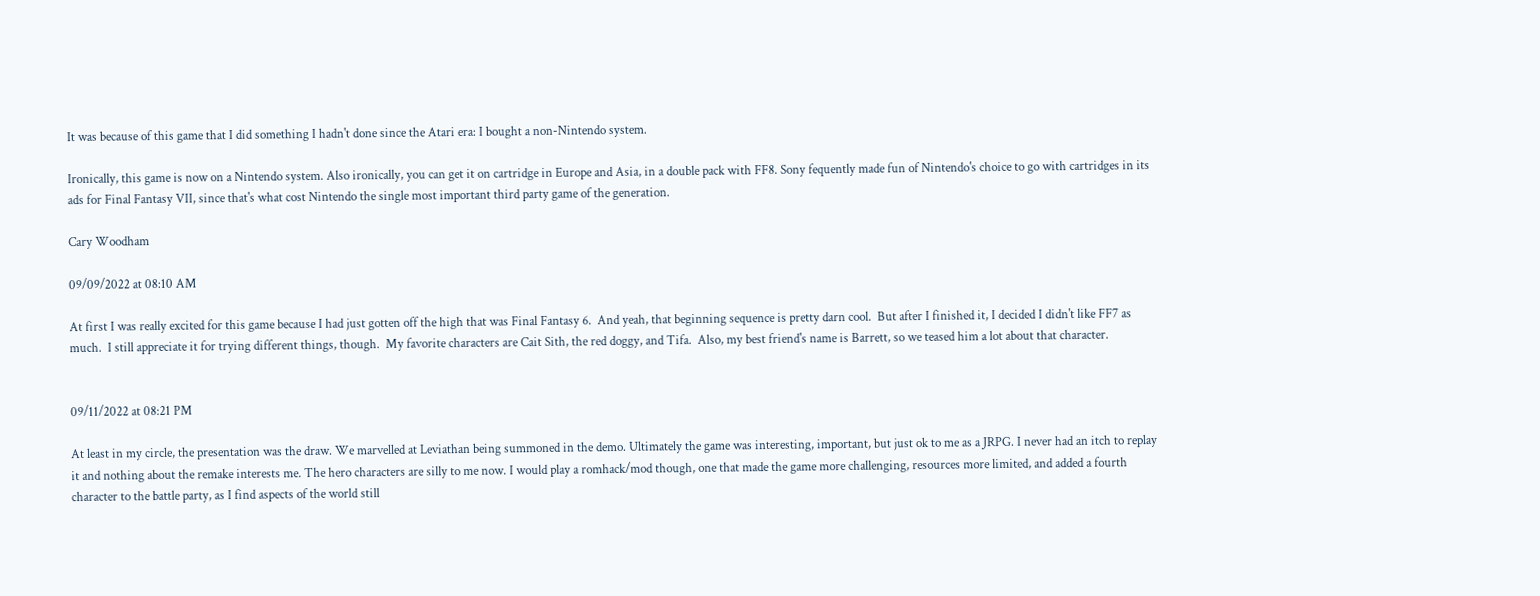It was because of this game that I did something I hadn't done since the Atari era: I bought a non-Nintendo system.

Ironically, this game is now on a Nintendo system. Also ironically, you can get it on cartridge in Europe and Asia, in a double pack with FF8. Sony fequently made fun of Nintendo's choice to go with cartridges in its ads for Final Fantasy VII, since that's what cost Nintendo the single most important third party game of the generation.

Cary Woodham

09/09/2022 at 08:10 AM

At first I was really excited for this game because I had just gotten off the high that was Final Fantasy 6.  And yeah, that beginning sequence is pretty darn cool.  But after I finished it, I decided I didn't like FF7 as much.  I still appreciate it for trying different things, though.  My favorite characters are Cait Sith, the red doggy, and Tifa.  Also, my best friend's name is Barrett, so we teased him a lot about that character.


09/11/2022 at 08:21 PM

At least in my circle, the presentation was the draw. We marvelled at Leviathan being summoned in the demo. Ultimately the game was interesting, important, but just ok to me as a JRPG. I never had an itch to replay it and nothing about the remake interests me. The hero characters are silly to me now. I would play a romhack/mod though, one that made the game more challenging, resources more limited, and added a fourth character to the battle party, as I find aspects of the world still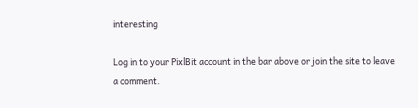interesting

Log in to your PixlBit account in the bar above or join the site to leave a comment.